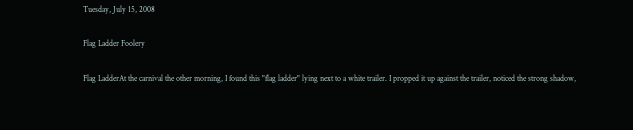Tuesday, July 15, 2008

Flag Ladder Foolery

Flag LadderAt the carnival the other morning, I found this "flag ladder" lying next to a white trailer. I propped it up against the trailer, noticed the strong shadow,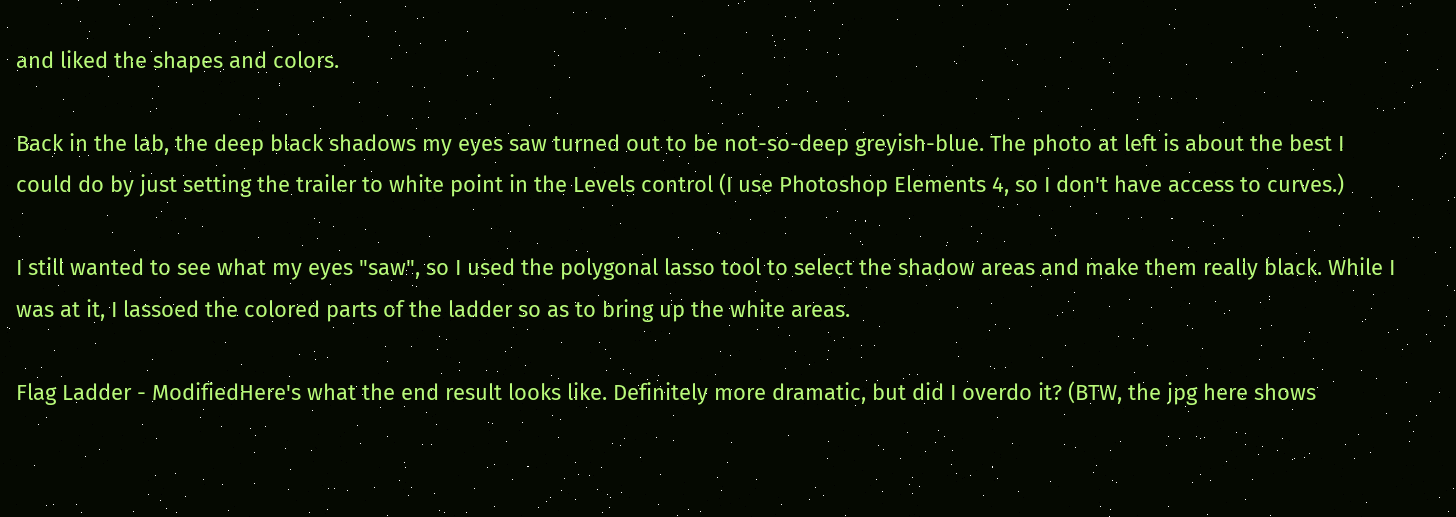and liked the shapes and colors.

Back in the lab, the deep black shadows my eyes saw turned out to be not-so-deep greyish-blue. The photo at left is about the best I could do by just setting the trailer to white point in the Levels control (I use Photoshop Elements 4, so I don't have access to curves.)

I still wanted to see what my eyes "saw", so I used the polygonal lasso tool to select the shadow areas and make them really black. While I was at it, I lassoed the colored parts of the ladder so as to bring up the white areas.

Flag Ladder - ModifiedHere's what the end result looks like. Definitely more dramatic, but did I overdo it? (BTW, the jpg here shows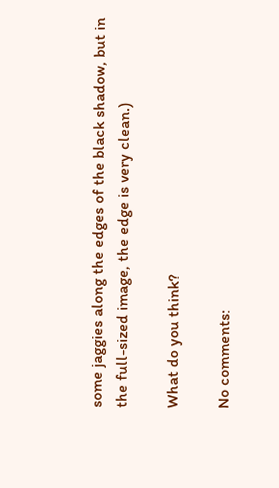some jaggies along the edges of the black shadow, but in the full-sized image, the edge is very clean.)

What do you think?

No comments: